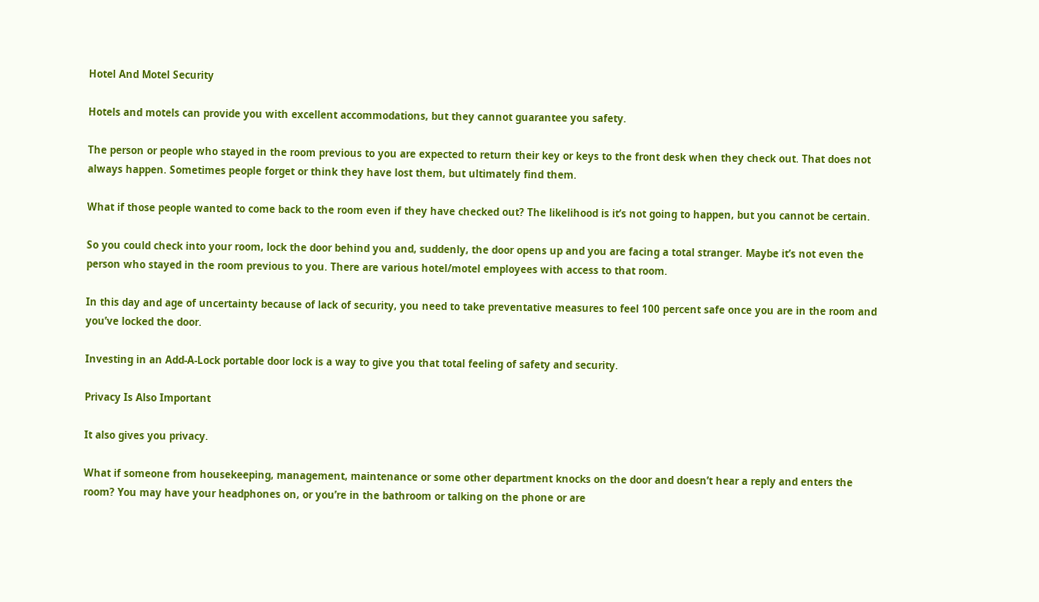Hotel And Motel Security

Hotels and motels can provide you with excellent accommodations, but they cannot guarantee you safety.

The person or people who stayed in the room previous to you are expected to return their key or keys to the front desk when they check out. That does not always happen. Sometimes people forget or think they have lost them, but ultimately find them.

What if those people wanted to come back to the room even if they have checked out? The likelihood is it’s not going to happen, but you cannot be certain.

So you could check into your room, lock the door behind you and, suddenly, the door opens up and you are facing a total stranger. Maybe it’s not even the person who stayed in the room previous to you. There are various hotel/motel employees with access to that room.

In this day and age of uncertainty because of lack of security, you need to take preventative measures to feel 100 percent safe once you are in the room and you’ve locked the door.

Investing in an Add-A-Lock portable door lock is a way to give you that total feeling of safety and security.

Privacy Is Also Important

It also gives you privacy.

What if someone from housekeeping, management, maintenance or some other department knocks on the door and doesn’t hear a reply and enters the room? You may have your headphones on, or you’re in the bathroom or talking on the phone or are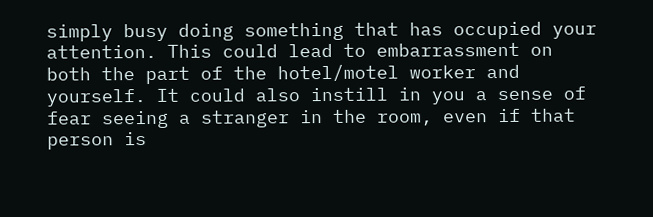simply busy doing something that has occupied your attention. This could lead to embarrassment on both the part of the hotel/motel worker and yourself. It could also instill in you a sense of fear seeing a stranger in the room, even if that person is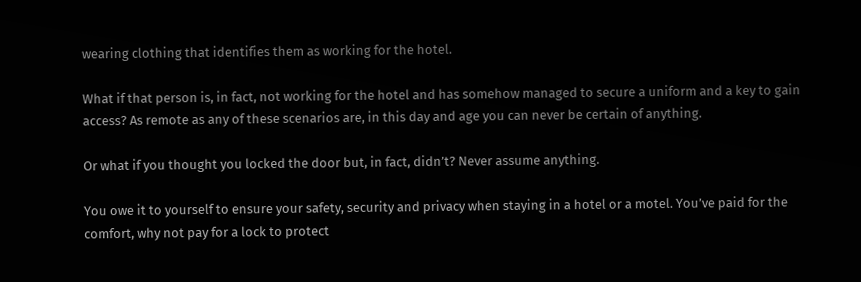wearing clothing that identifies them as working for the hotel.

What if that person is, in fact, not working for the hotel and has somehow managed to secure a uniform and a key to gain access? As remote as any of these scenarios are, in this day and age you can never be certain of anything.

Or what if you thought you locked the door but, in fact, didn’t? Never assume anything.

You owe it to yourself to ensure your safety, security and privacy when staying in a hotel or a motel. You’ve paid for the comfort, why not pay for a lock to protect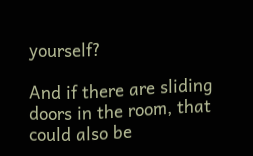yourself?

And if there are sliding doors in the room, that could also be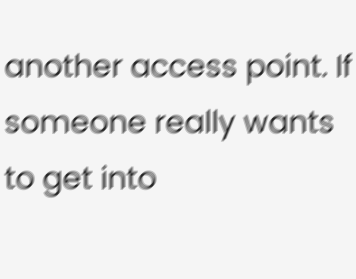another access point. If someone really wants to get into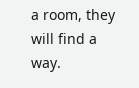a room, they will find a way.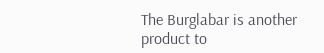The Burglabar is another product to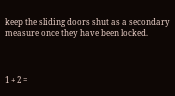keep the sliding doors shut as a secondary measure once they have been locked.



1 + 2 =